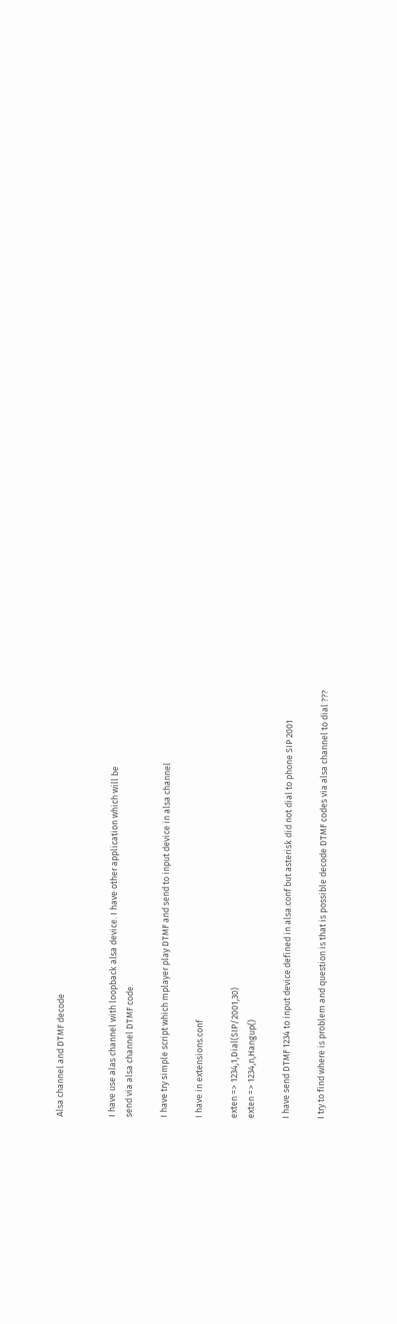Alsa channel and DTMF decode


I have use alas channel with loopback alsa device. I have other application which will be
send via alsa channel DTMF code.

I have try simple script which mplayer play DTMF and send to input device in alsa channel

I have in extensions.conf

exten => 1234,1,Dial(SIP/2001,30)
exten => 1234,n,Hangup()

I have send DTMF 1234 to input device defined in alsa.conf but asterisk did not dial to phone SIP 2001

I try to find where is problem and question is that is possible decode DTMF codes via alsa channel to dial ???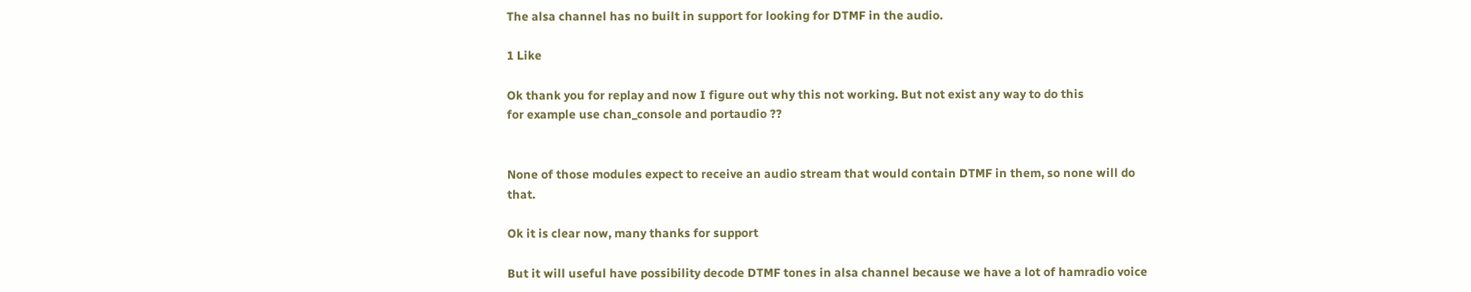The alsa channel has no built in support for looking for DTMF in the audio.

1 Like

Ok thank you for replay and now I figure out why this not working. But not exist any way to do this
for example use chan_console and portaudio ??


None of those modules expect to receive an audio stream that would contain DTMF in them, so none will do that.

Ok it is clear now, many thanks for support

But it will useful have possibility decode DTMF tones in alsa channel because we have a lot of hamradio voice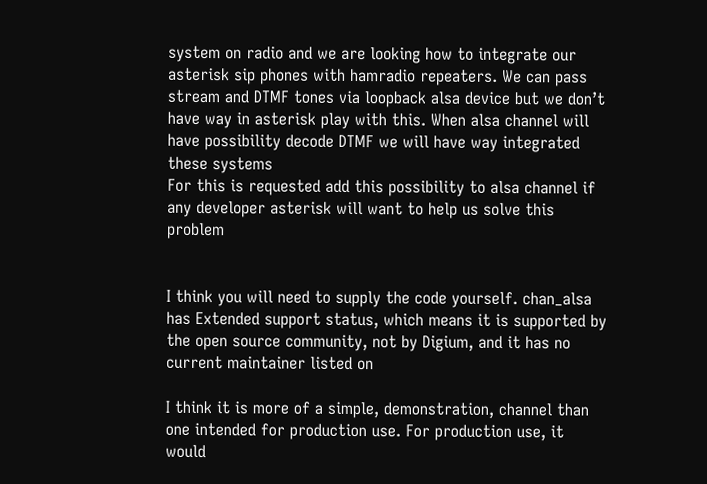system on radio and we are looking how to integrate our asterisk sip phones with hamradio repeaters. We can pass stream and DTMF tones via loopback alsa device but we don’t have way in asterisk play with this. When alsa channel will have possibility decode DTMF we will have way integrated these systems
For this is requested add this possibility to alsa channel if any developer asterisk will want to help us solve this problem


I think you will need to supply the code yourself. chan_alsa has Extended support status, which means it is supported by the open source community, not by Digium, and it has no current maintainer listed on

I think it is more of a simple, demonstration, channel than one intended for production use. For production use, it would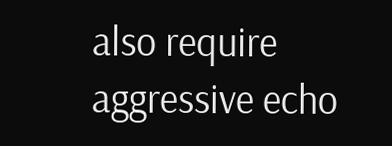also require aggressive echo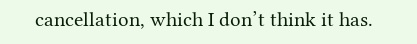cancellation, which I don’t think it has.